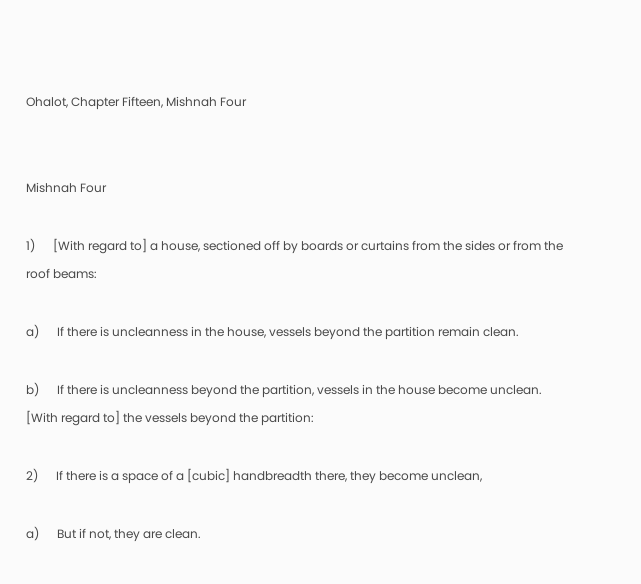Ohalot, Chapter Fifteen, Mishnah Four


Mishnah Four

1)      [With regard to] a house, sectioned off by boards or curtains from the sides or from the roof beams:

a)      If there is uncleanness in the house, vessels beyond the partition remain clean.

b)      If there is uncleanness beyond the partition, vessels in the house become unclean.  [With regard to] the vessels beyond the partition:

2)      If there is a space of a [cubic] handbreadth there, they become unclean,

a)      But if not, they are clean.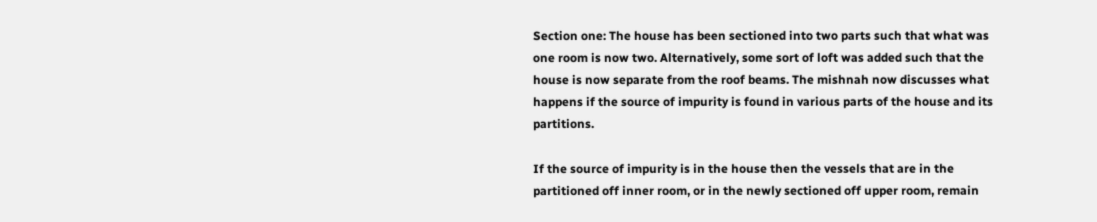Section one: The house has been sectioned into two parts such that what was one room is now two. Alternatively, some sort of loft was added such that the house is now separate from the roof beams. The mishnah now discusses what happens if the source of impurity is found in various parts of the house and its partitions.

If the source of impurity is in the house then the vessels that are in the partitioned off inner room, or in the newly sectioned off upper room, remain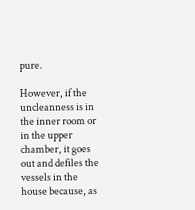pure.

However, if the uncleanness is in the inner room or in the upper chamber, it goes out and defiles the vessels in the house because, as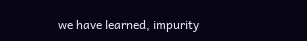we have learned, impurity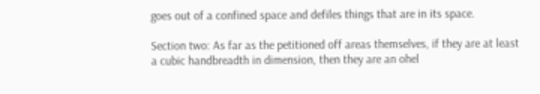goes out of a confined space and defiles things that are in its space.

Section two: As far as the petitioned off areas themselves, if they are at least a cubic handbreadth in dimension, then they are an ohel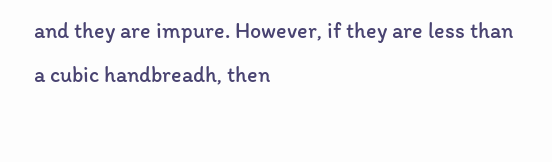and they are impure. However, if they are less than a cubic handbreadh, then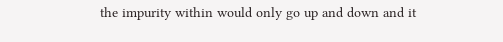the impurity within would only go up and down and it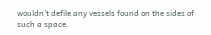wouldn’t defile any vessels found on the sides of such a space.